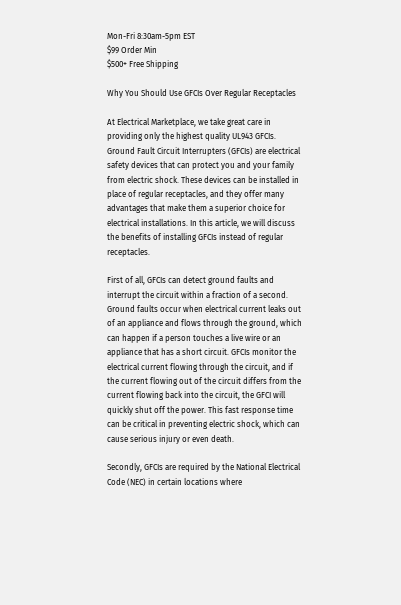Mon-Fri 8:30am-5pm EST
$99 Order Min
$500+ Free Shipping

Why You Should Use GFCIs Over Regular Receptacles

At Electrical Marketplace, we take great care in providing only the highest quality UL943 GFCIs. Ground Fault Circuit Interrupters (GFCIs) are electrical safety devices that can protect you and your family from electric shock. These devices can be installed in place of regular receptacles, and they offer many advantages that make them a superior choice for electrical installations. In this article, we will discuss the benefits of installing GFCIs instead of regular receptacles.

First of all, GFCIs can detect ground faults and interrupt the circuit within a fraction of a second. Ground faults occur when electrical current leaks out of an appliance and flows through the ground, which can happen if a person touches a live wire or an appliance that has a short circuit. GFCIs monitor the electrical current flowing through the circuit, and if the current flowing out of the circuit differs from the current flowing back into the circuit, the GFCI will quickly shut off the power. This fast response time can be critical in preventing electric shock, which can cause serious injury or even death.

Secondly, GFCIs are required by the National Electrical Code (NEC) in certain locations where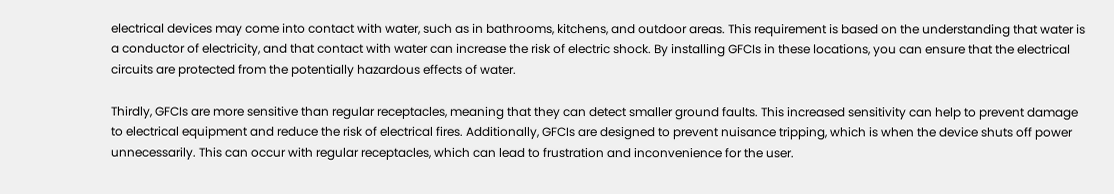electrical devices may come into contact with water, such as in bathrooms, kitchens, and outdoor areas. This requirement is based on the understanding that water is a conductor of electricity, and that contact with water can increase the risk of electric shock. By installing GFCIs in these locations, you can ensure that the electrical circuits are protected from the potentially hazardous effects of water.

Thirdly, GFCIs are more sensitive than regular receptacles, meaning that they can detect smaller ground faults. This increased sensitivity can help to prevent damage to electrical equipment and reduce the risk of electrical fires. Additionally, GFCIs are designed to prevent nuisance tripping, which is when the device shuts off power unnecessarily. This can occur with regular receptacles, which can lead to frustration and inconvenience for the user.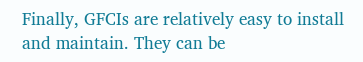Finally, GFCIs are relatively easy to install and maintain. They can be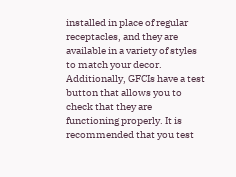installed in place of regular receptacles, and they are available in a variety of styles to match your decor. Additionally, GFCIs have a test button that allows you to check that they are functioning properly. It is recommended that you test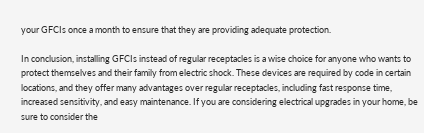your GFCIs once a month to ensure that they are providing adequate protection.

In conclusion, installing GFCIs instead of regular receptacles is a wise choice for anyone who wants to protect themselves and their family from electric shock. These devices are required by code in certain locations, and they offer many advantages over regular receptacles, including fast response time, increased sensitivity, and easy maintenance. If you are considering electrical upgrades in your home, be sure to consider the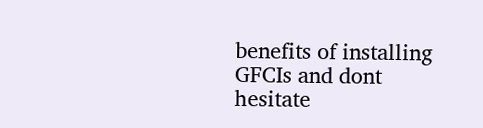benefits of installing GFCIs and dont hesitate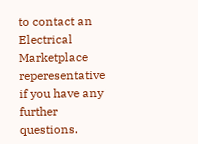to contact an Electrical Marketplace reperesentative if you have any further questions.